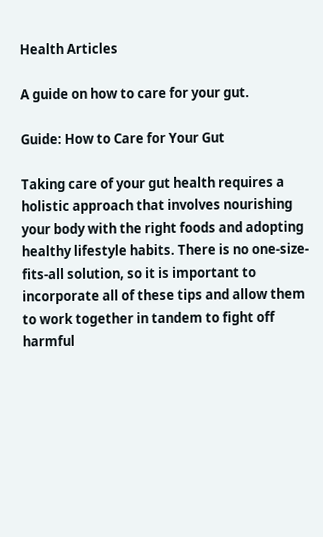Health Articles

A guide on how to care for your gut.

Guide: How to Care for Your Gut

Taking care of your gut health requires a holistic approach that involves nourishing your body with the right foods and adopting healthy lifestyle habits. There is no one-size-fits-all solution, so it is important to incorporate all of these tips and allow them to work together in tandem to fight off harmful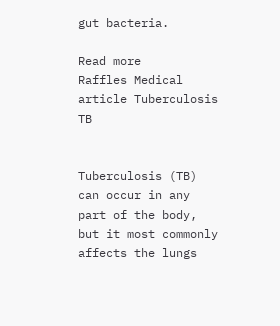gut bacteria.

Read more
Raffles Medical article Tuberculosis TB


Tuberculosis (TB) can occur in any part of the body, but it most commonly affects the lungs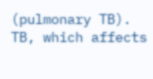(pulmonary TB). TB, which affects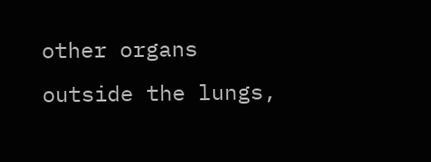other organs outside the lungs,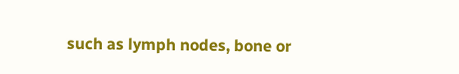such as lymph nodes, bone or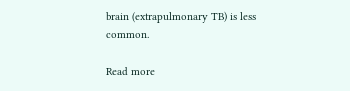brain (extrapulmonary TB) is less common.

Read more